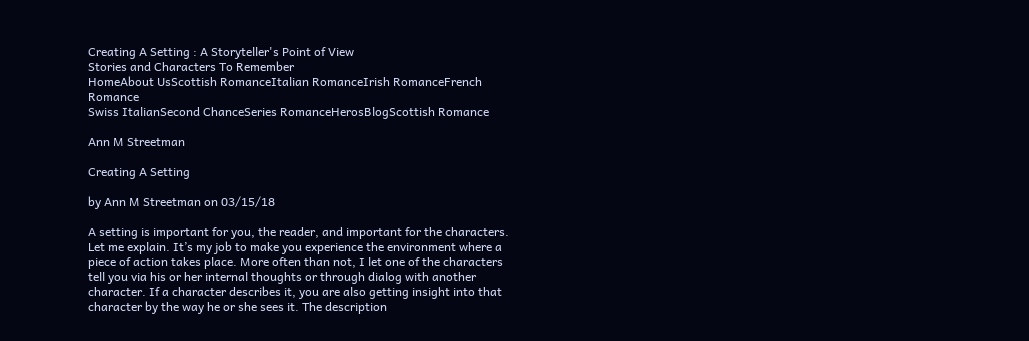Creating A Setting : A Storyteller's Point of View
Stories and Characters To Remember
HomeAbout UsScottish RomanceItalian RomanceIrish RomanceFrench Romance
Swiss ItalianSecond ChanceSeries RomanceHerosBlogScottish Romance

Ann M Streetman

Creating A Setting

by Ann M Streetman on 03/15/18

A setting is important for you, the reader, and important for the characters. Let me explain. It’s my job to make you experience the environment where a piece of action takes place. More often than not, I let one of the characters tell you via his or her internal thoughts or through dialog with another character. If a character describes it, you are also getting insight into that character by the way he or she sees it. The description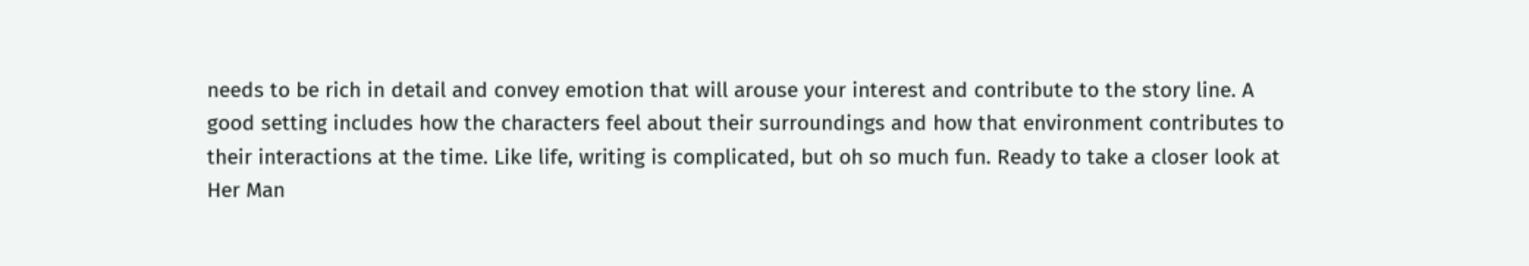needs to be rich in detail and convey emotion that will arouse your interest and contribute to the story line. A good setting includes how the characters feel about their surroundings and how that environment contributes to their interactions at the time. Like life, writing is complicated, but oh so much fun. Ready to take a closer look at Her Man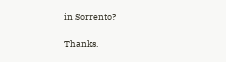in Sorrento?

Thanks.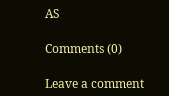AS

Comments (0)

Leave a comment